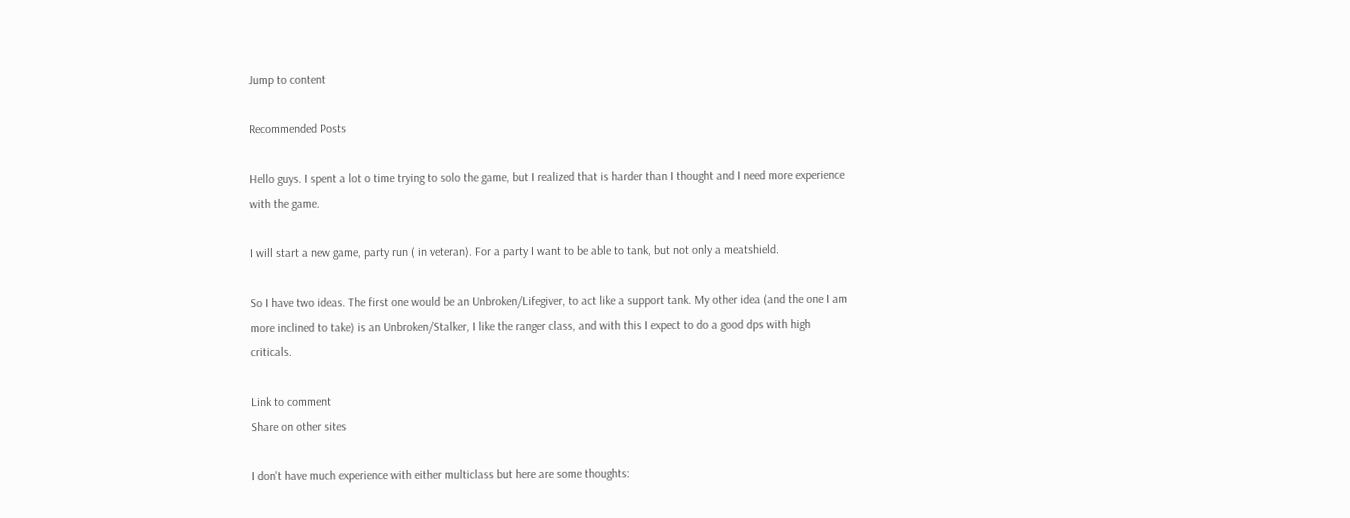Jump to content

Recommended Posts

Hello guys. I spent a lot o time trying to solo the game, but I realized that is harder than I thought and I need more experience with the game.

I will start a new game, party run ( in veteran). For a party I want to be able to tank, but not only a meatshield.

So I have two ideas. The first one would be an Unbroken/Lifegiver, to act like a support tank. My other idea (and the one I am more inclined to take) is an Unbroken/Stalker, I like the ranger class, and with this I expect to do a good dps with high criticals.

Link to comment
Share on other sites

I don't have much experience with either multiclass but here are some thoughts: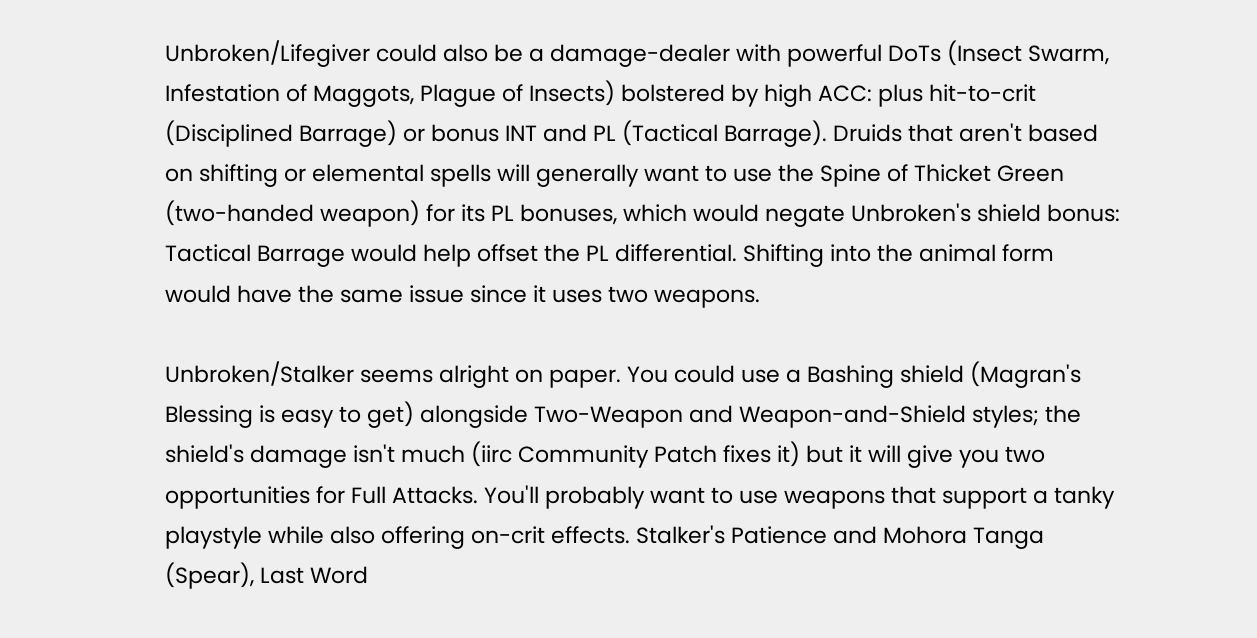Unbroken/Lifegiver could also be a damage-dealer with powerful DoTs (Insect Swarm, Infestation of Maggots, Plague of Insects) bolstered by high ACC: plus hit-to-crit (Disciplined Barrage) or bonus INT and PL (Tactical Barrage). Druids that aren't based on shifting or elemental spells will generally want to use the Spine of Thicket Green (two-handed weapon) for its PL bonuses, which would negate Unbroken's shield bonus: Tactical Barrage would help offset the PL differential. Shifting into the animal form would have the same issue since it uses two weapons.

Unbroken/Stalker seems alright on paper. You could use a Bashing shield (Magran's Blessing is easy to get) alongside Two-Weapon and Weapon-and-Shield styles; the shield's damage isn't much (iirc Community Patch fixes it) but it will give you two opportunities for Full Attacks. You'll probably want to use weapons that support a tanky playstyle while also offering on-crit effects. Stalker's Patience and Mohora Tanga (Spear), Last Word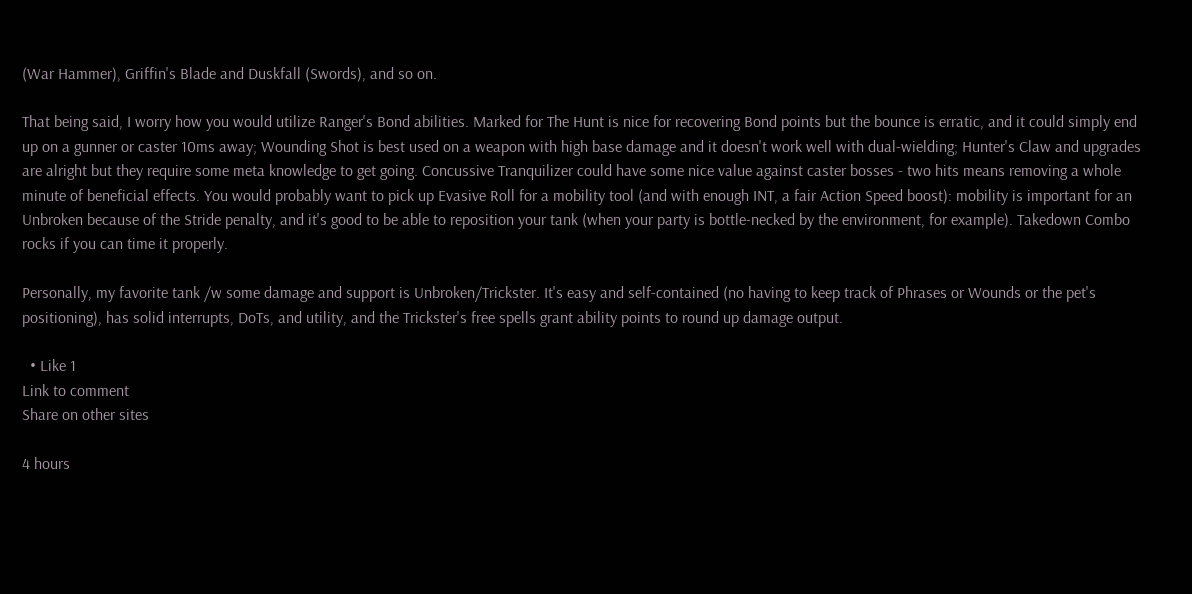(War Hammer), Griffin's Blade and Duskfall (Swords), and so on.

That being said, I worry how you would utilize Ranger's Bond abilities. Marked for The Hunt is nice for recovering Bond points but the bounce is erratic, and it could simply end up on a gunner or caster 10ms away; Wounding Shot is best used on a weapon with high base damage and it doesn't work well with dual-wielding; Hunter's Claw and upgrades are alright but they require some meta knowledge to get going. Concussive Tranquilizer could have some nice value against caster bosses - two hits means removing a whole minute of beneficial effects. You would probably want to pick up Evasive Roll for a mobility tool (and with enough INT, a fair Action Speed boost): mobility is important for an Unbroken because of the Stride penalty, and it's good to be able to reposition your tank (when your party is bottle-necked by the environment, for example). Takedown Combo rocks if you can time it properly.

Personally, my favorite tank /w some damage and support is Unbroken/Trickster. It's easy and self-contained (no having to keep track of Phrases or Wounds or the pet's positioning), has solid interrupts, DoTs, and utility, and the Trickster's free spells grant ability points to round up damage output.

  • Like 1
Link to comment
Share on other sites

4 hours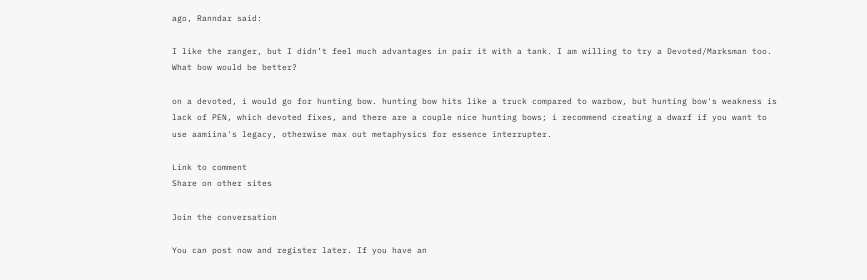ago, Ranndar said:

I like the ranger, but I didn’t feel much advantages in pair it with a tank. I am willing to try a Devoted/Marksman too. What bow would be better?

on a devoted, i would go for hunting bow. hunting bow hits like a truck compared to warbow, but hunting bow's weakness is lack of PEN, which devoted fixes, and there are a couple nice hunting bows; i recommend creating a dwarf if you want to use aamiina's legacy, otherwise max out metaphysics for essence interrupter.

Link to comment
Share on other sites

Join the conversation

You can post now and register later. If you have an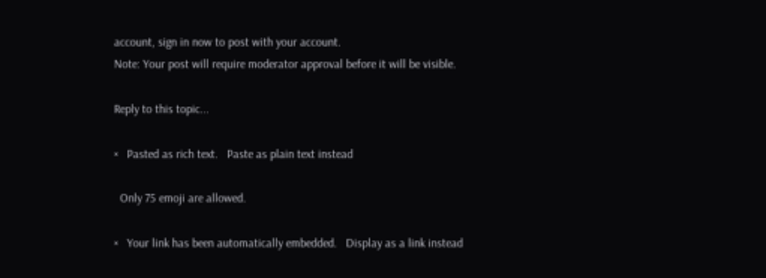account, sign in now to post with your account.
Note: Your post will require moderator approval before it will be visible.

Reply to this topic...

×   Pasted as rich text.   Paste as plain text instead

  Only 75 emoji are allowed.

×   Your link has been automatically embedded.   Display as a link instead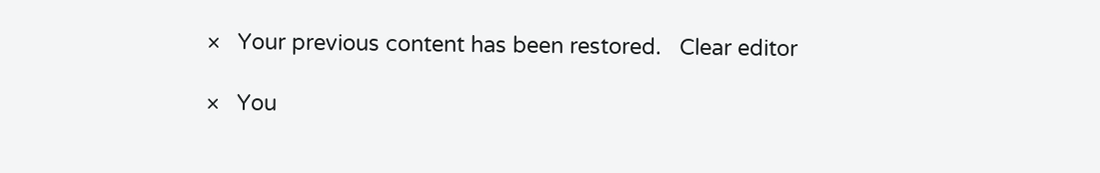×   Your previous content has been restored.   Clear editor

×   You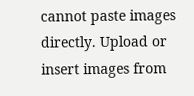cannot paste images directly. Upload or insert images from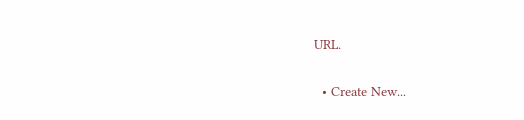URL.

  • Create New...